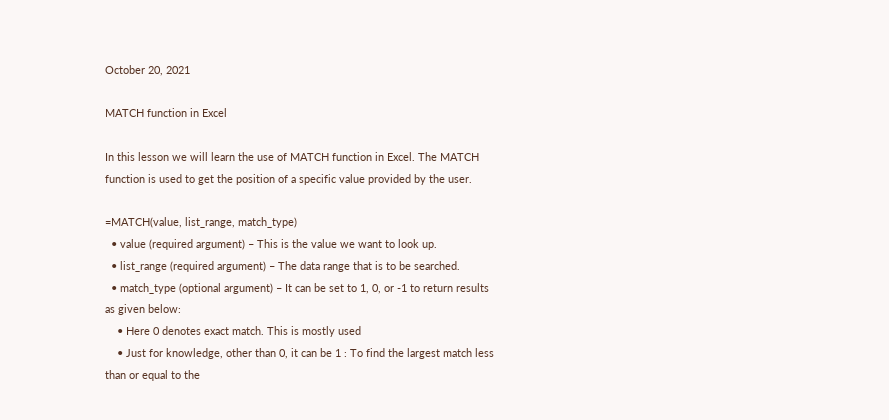October 20, 2021

MATCH function in Excel

In this lesson we will learn the use of MATCH function in Excel. The MATCH function is used to get the position of a specific value provided by the user.

=MATCH(value, list_range, match_type)
  • value (required argument) – This is the value we want to look up.
  • list_range (required argument) – The data range that is to be searched.
  • match_type (optional argument) – It can be set to 1, 0, or -1 to return results as given below:
    • Here 0 denotes exact match. This is mostly used
    • Just for knowledge, other than 0, it can be 1 : To find the largest match less than or equal to the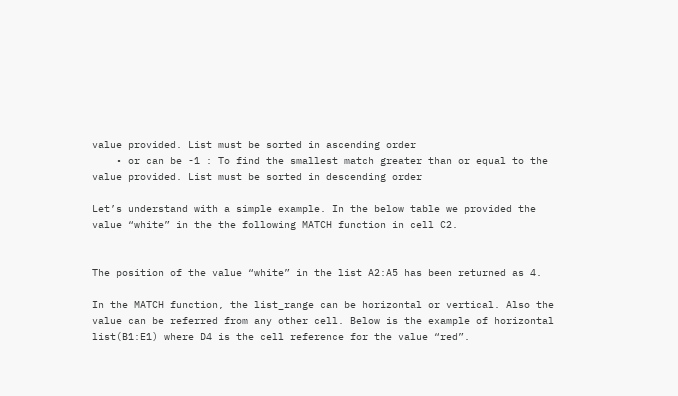value provided. List must be sorted in ascending order
    • or can be -1 : To find the smallest match greater than or equal to the value provided. List must be sorted in descending order

Let’s understand with a simple example. In the below table we provided the value “white” in the the following MATCH function in cell C2.


The position of the value “white” in the list A2:A5 has been returned as 4.

In the MATCH function, the list_range can be horizontal or vertical. Also the value can be referred from any other cell. Below is the example of horizontal list(B1:E1) where D4 is the cell reference for the value “red”.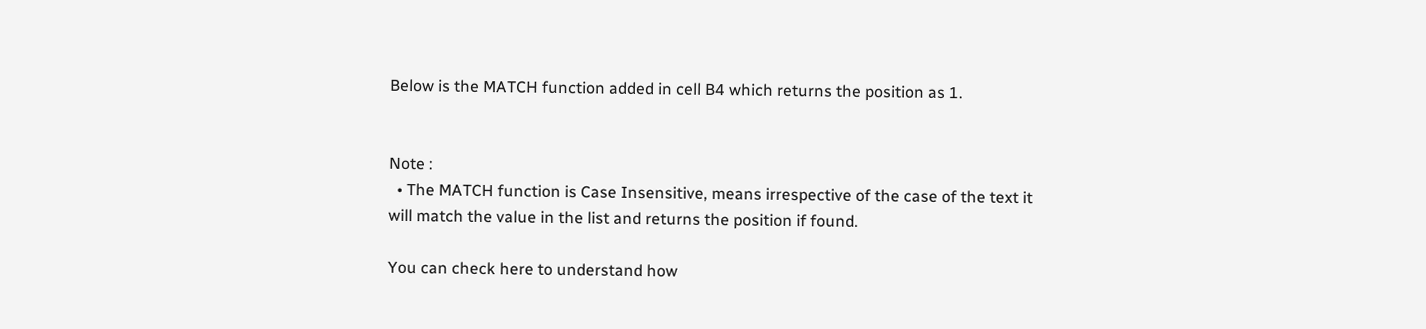Below is the MATCH function added in cell B4 which returns the position as 1.


Note :
  • The MATCH function is Case Insensitive, means irrespective of the case of the text it will match the value in the list and returns the position if found.

You can check here to understand how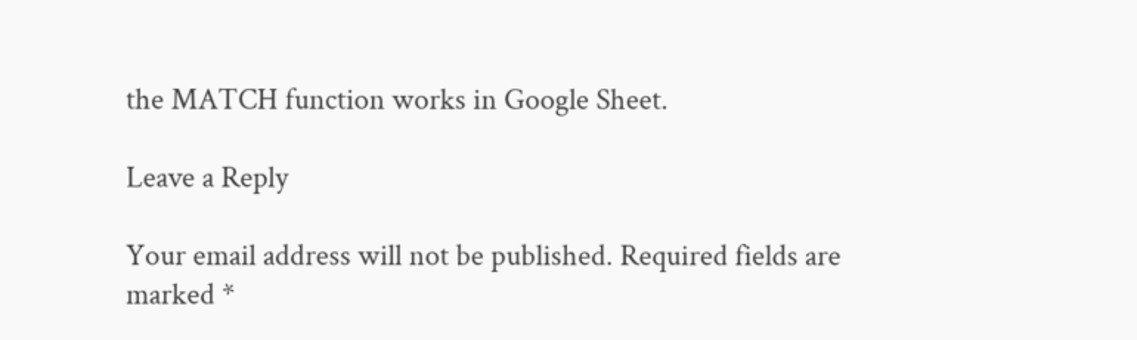the MATCH function works in Google Sheet.

Leave a Reply

Your email address will not be published. Required fields are marked *